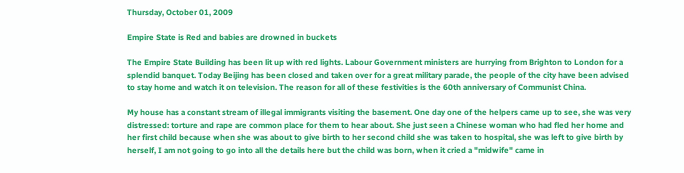Thursday, October 01, 2009

Empire State is Red and babies are drowned in buckets

The Empire State Building has been lit up with red lights. Labour Government ministers are hurrying from Brighton to London for a splendid banquet. Today Beijing has been closed and taken over for a great military parade, the people of the city have been advised to stay home and watch it on television. The reason for all of these festivities is the 60th anniversary of Communist China.

My house has a constant stream of illegal immigrants visiting the basement. One day one of the helpers came up to see, she was very distressed: torture and rape are common place for them to hear about. She just seen a Chinese woman who had fled her home and her first child because when she was about to give birth to her second child she was taken to hospital, she was left to give birth by herself, I am not going to go into all the details here but the child was born, when it cried a "midwife" came in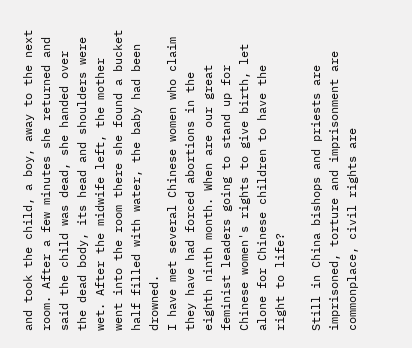and took the child, a boy, away to the next room. After a few minutes she returned and said the child was dead, she handed over the dead body, its head and shoulders were wet. After the midwife left, the mother went into the room there she found a bucket half filled with water, the baby had been drowned.
I have met several Chinese women who claim they have had forced abortions in the eighth ninth month. When are our great feminist leaders going to stand up for Chinese women's rights to give birth, let alone for Chinese children to have the right to life?

Still in China bishops and priests are imprisoned, torture and imprisonment are commonplace, civil rights are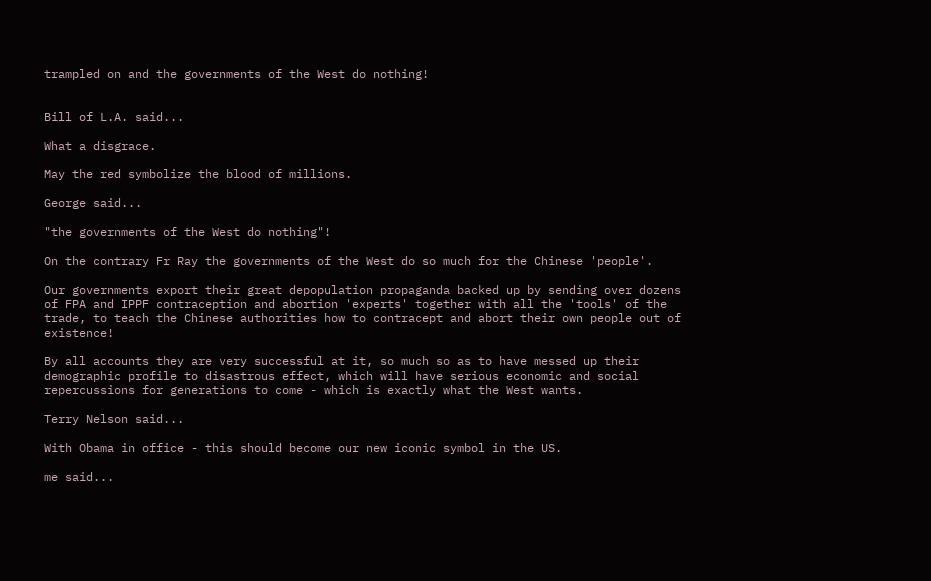trampled on and the governments of the West do nothing!


Bill of L.A. said...

What a disgrace.

May the red symbolize the blood of millions.

George said...

"the governments of the West do nothing"!

On the contrary Fr Ray the governments of the West do so much for the Chinese 'people'.

Our governments export their great depopulation propaganda backed up by sending over dozens of FPA and IPPF contraception and abortion 'experts' together with all the 'tools' of the trade, to teach the Chinese authorities how to contracept and abort their own people out of existence!

By all accounts they are very successful at it, so much so as to have messed up their demographic profile to disastrous effect, which will have serious economic and social repercussions for generations to come - which is exactly what the West wants.

Terry Nelson said...

With Obama in office - this should become our new iconic symbol in the US.

me said...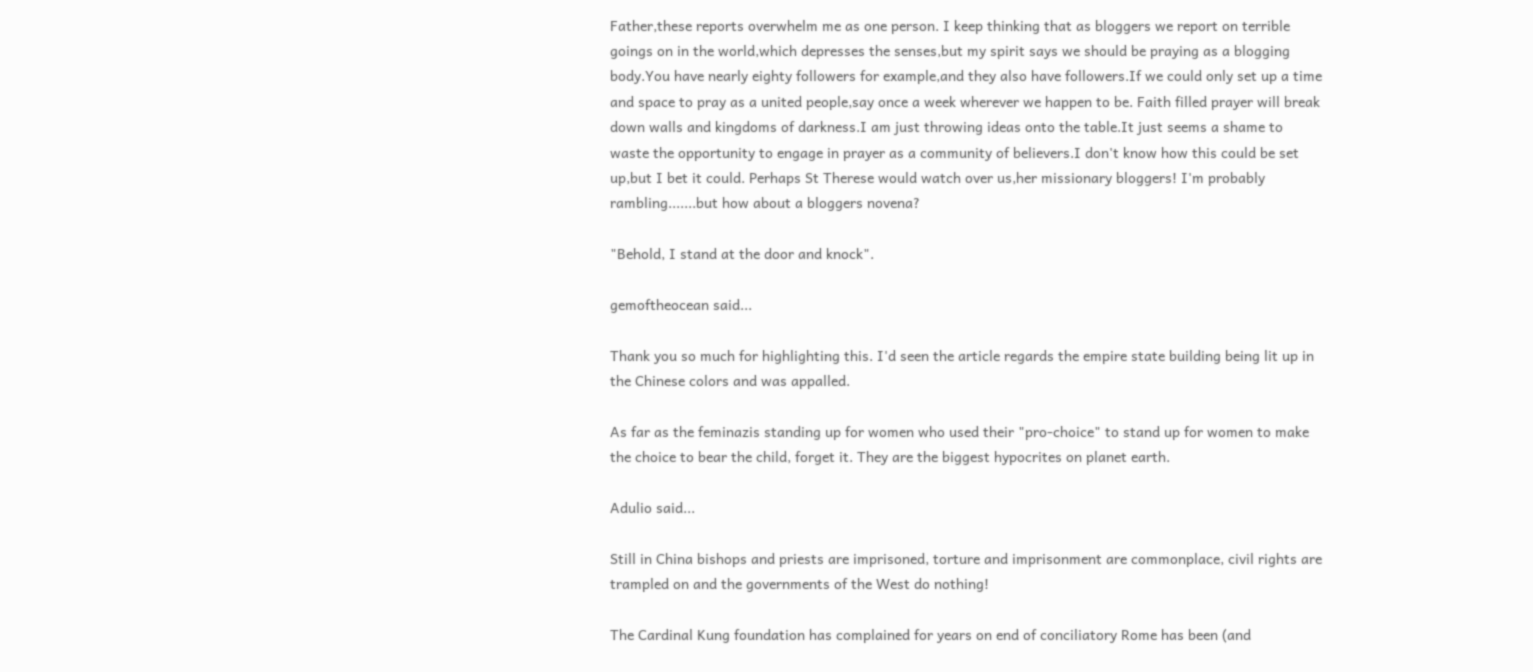Father,these reports overwhelm me as one person. I keep thinking that as bloggers we report on terrible goings on in the world,which depresses the senses,but my spirit says we should be praying as a blogging body.You have nearly eighty followers for example,and they also have followers.If we could only set up a time and space to pray as a united people,say once a week wherever we happen to be. Faith filled prayer will break down walls and kingdoms of darkness.I am just throwing ideas onto the table.It just seems a shame to waste the opportunity to engage in prayer as a community of believers.I don't know how this could be set up,but I bet it could. Perhaps St Therese would watch over us,her missionary bloggers! I'm probably rambling.......but how about a bloggers novena?

"Behold, I stand at the door and knock".

gemoftheocean said...

Thank you so much for highlighting this. I'd seen the article regards the empire state building being lit up in the Chinese colors and was appalled.

As far as the feminazis standing up for women who used their "pro-choice" to stand up for women to make the choice to bear the child, forget it. They are the biggest hypocrites on planet earth.

Adulio said...

Still in China bishops and priests are imprisoned, torture and imprisonment are commonplace, civil rights are trampled on and the governments of the West do nothing!

The Cardinal Kung foundation has complained for years on end of conciliatory Rome has been (and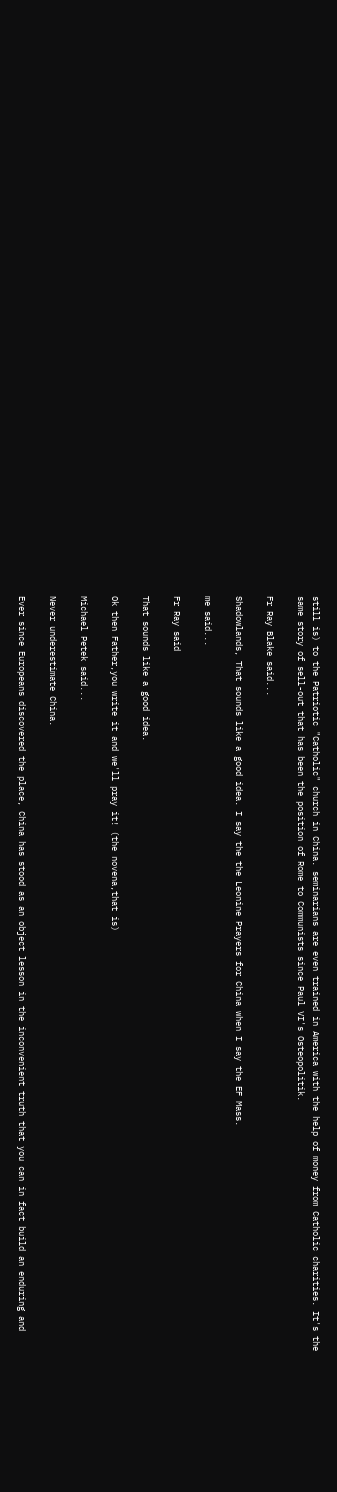still is) to the Patriotic "Catholic" church in China. seminarians are even trained in America with the help of money from Catholic charities. It's the same story of sell-out that has been the position of Rome to Communists since Paul VI's Osteopolitik.

Fr Ray Blake said...

Shadowlands, That sounds like a good idea. I say the the Leonine Prayers for China when I say the EF Mass.

me said...

Fr Ray said

That sounds like a good idea.

Ok then Father,you write it and we'll pray it! (the novena,that is)

Michael Petek said...

Never underestimate China.

Ever since Europeans discovered the place, China has stood as an object lesson in the inconvenient truth that you can in fact build an enduring and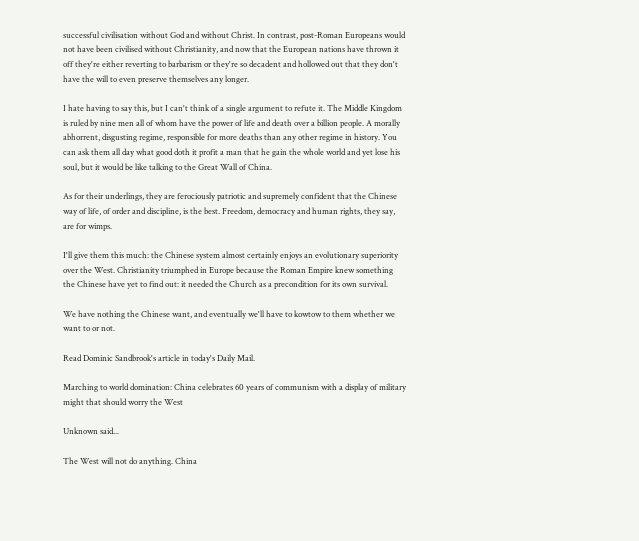successful civilisation without God and without Christ. In contrast, post-Roman Europeans would not have been civilised without Christianity, and now that the European nations have thrown it off they're either reverting to barbarism or they're so decadent and hollowed out that they don't have the will to even preserve themselves any longer.

I hate having to say this, but I can't think of a single argument to refute it. The Middle Kingdom is ruled by nine men all of whom have the power of life and death over a billion people. A morally abhorrent, disgusting regime, responsible for more deaths than any other regime in history. You can ask them all day what good doth it profit a man that he gain the whole world and yet lose his soul, but it would be like talking to the Great Wall of China.

As for their underlings, they are ferociously patriotic and supremely confident that the Chinese way of life, of order and discipline, is the best. Freedom, democracy and human rights, they say, are for wimps.

I'll give them this much: the Chinese system almost certainly enjoys an evolutionary superiority over the West. Christianity triumphed in Europe because the Roman Empire knew something the Chinese have yet to find out: it needed the Church as a precondition for its own survival.

We have nothing the Chinese want, and eventually we'll have to kowtow to them whether we want to or not.

Read Dominic Sandbrook's article in today's Daily Mail.

Marching to world domination: China celebrates 60 years of communism with a display of military might that should worry the West

Unknown said...

The West will not do anything. China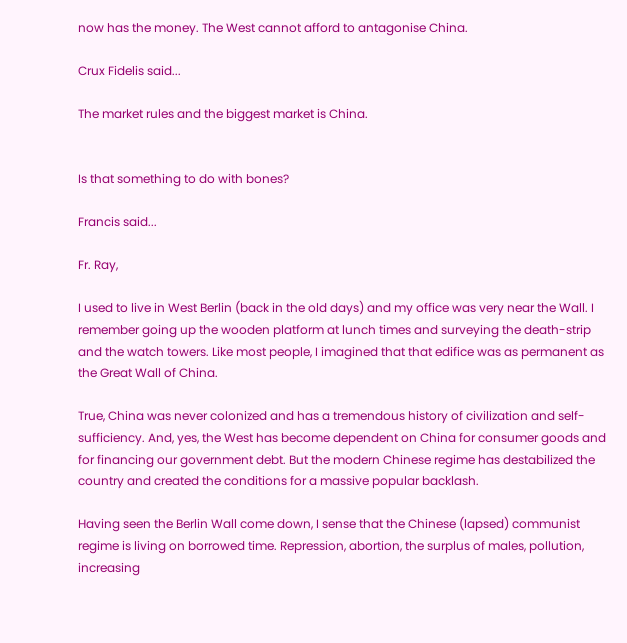now has the money. The West cannot afford to antagonise China.

Crux Fidelis said...

The market rules and the biggest market is China.


Is that something to do with bones?

Francis said...

Fr. Ray,

I used to live in West Berlin (back in the old days) and my office was very near the Wall. I remember going up the wooden platform at lunch times and surveying the death-strip and the watch towers. Like most people, I imagined that that edifice was as permanent as the Great Wall of China.

True, China was never colonized and has a tremendous history of civilization and self-sufficiency. And, yes, the West has become dependent on China for consumer goods and for financing our government debt. But the modern Chinese regime has destabilized the country and created the conditions for a massive popular backlash.

Having seen the Berlin Wall come down, I sense that the Chinese (lapsed) communist regime is living on borrowed time. Repression, abortion, the surplus of males, pollution, increasing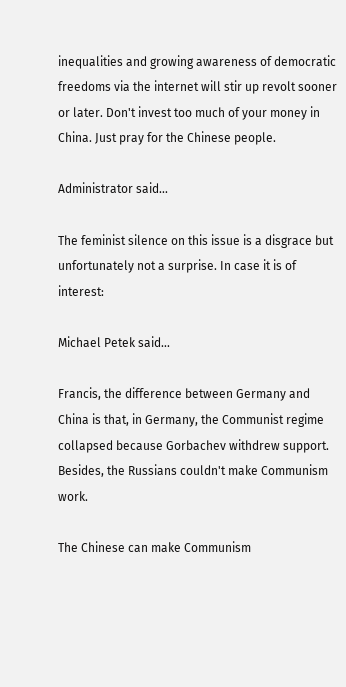inequalities and growing awareness of democratic freedoms via the internet will stir up revolt sooner or later. Don't invest too much of your money in China. Just pray for the Chinese people.

Administrator said...

The feminist silence on this issue is a disgrace but unfortunately not a surprise. In case it is of interest:

Michael Petek said...

Francis, the difference between Germany and China is that, in Germany, the Communist regime collapsed because Gorbachev withdrew support. Besides, the Russians couldn't make Communism work.

The Chinese can make Communism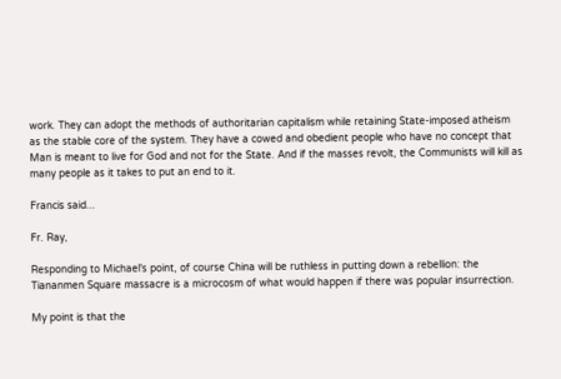work. They can adopt the methods of authoritarian capitalism while retaining State-imposed atheism as the stable core of the system. They have a cowed and obedient people who have no concept that Man is meant to live for God and not for the State. And if the masses revolt, the Communists will kill as many people as it takes to put an end to it.

Francis said...

Fr. Ray,

Responding to Michael's point, of course China will be ruthless in putting down a rebellion: the Tiananmen Square massacre is a microcosm of what would happen if there was popular insurrection.

My point is that the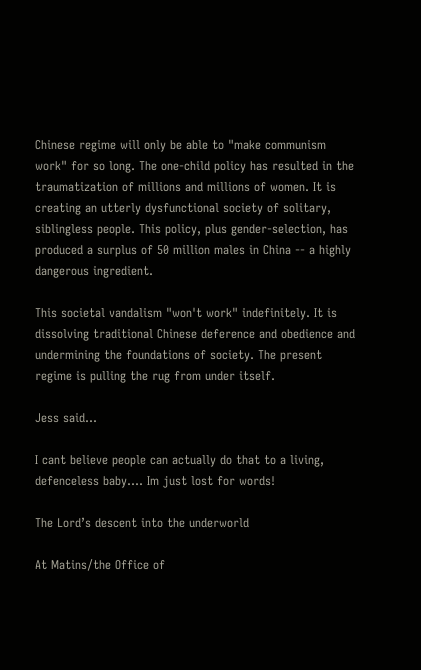Chinese regime will only be able to "make communism work" for so long. The one-child policy has resulted in the traumatization of millions and millions of women. It is creating an utterly dysfunctional society of solitary, siblingless people. This policy, plus gender-selection, has produced a surplus of 50 million males in China -- a highly dangerous ingredient.

This societal vandalism "won't work" indefinitely. It is dissolving traditional Chinese deference and obedience and undermining the foundations of society. The present regime is pulling the rug from under itself.

Jess said...

I cant believe people can actually do that to a living, defenceless baby.... Im just lost for words!

The Lord’s descent into the underworld

At Matins/the Office of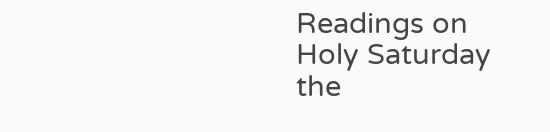Readings on Holy Saturday the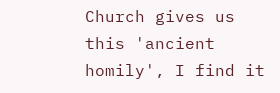Church gives us this 'ancient homily', I find it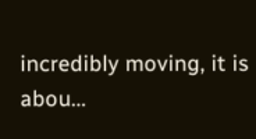incredibly moving, it is abou...